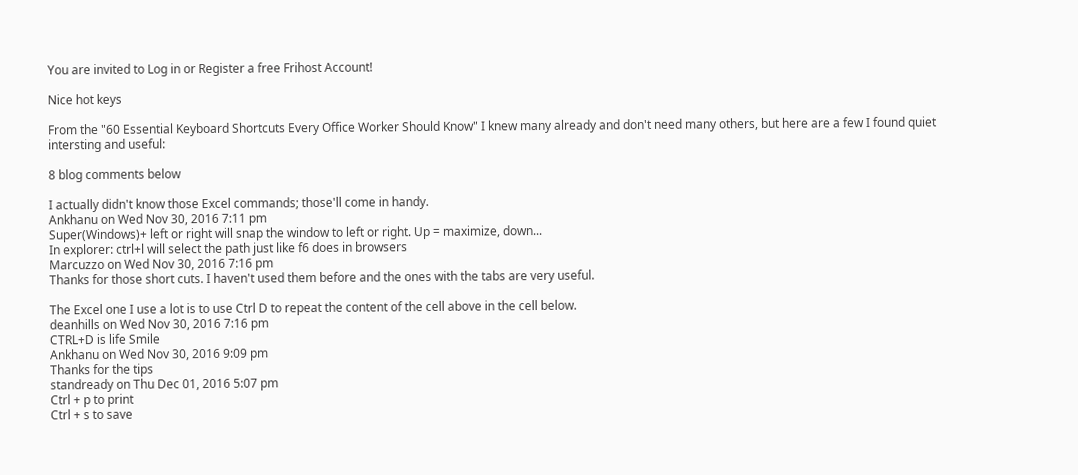You are invited to Log in or Register a free Frihost Account!

Nice hot keys

From the "60 Essential Keyboard Shortcuts Every Office Worker Should Know" I knew many already and don't need many others, but here are a few I found quiet intersting and useful:

8 blog comments below

I actually didn't know those Excel commands; those'll come in handy.
Ankhanu on Wed Nov 30, 2016 7:11 pm
Super(Windows)+ left or right will snap the window to left or right. Up = maximize, down...
In explorer: ctrl+l will select the path just like f6 does in browsers
Marcuzzo on Wed Nov 30, 2016 7:16 pm
Thanks for those short cuts. I haven't used them before and the ones with the tabs are very useful.

The Excel one I use a lot is to use Ctrl D to repeat the content of the cell above in the cell below.
deanhills on Wed Nov 30, 2016 7:16 pm
CTRL+D is life Smile
Ankhanu on Wed Nov 30, 2016 9:09 pm
Thanks for the tips
standready on Thu Dec 01, 2016 5:07 pm
Ctrl + p to print
Ctrl + s to save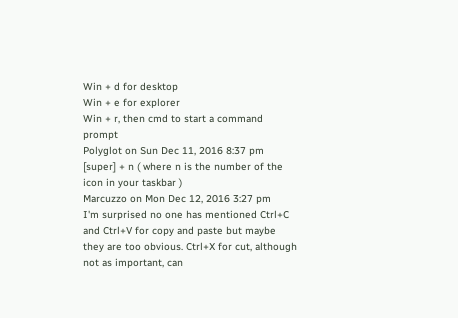Win + d for desktop
Win + e for explorer
Win + r, then cmd to start a command prompt
Polyglot on Sun Dec 11, 2016 8:37 pm
[super] + n ( where n is the number of the icon in your taskbar )
Marcuzzo on Mon Dec 12, 2016 3:27 pm
I'm surprised no one has mentioned Ctrl+C and Ctrl+V for copy and paste but maybe they are too obvious. Ctrl+X for cut, although not as important, can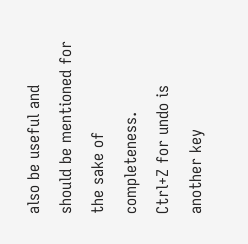also be useful and should be mentioned for the sake of completeness.
Ctrl+Z for undo is another key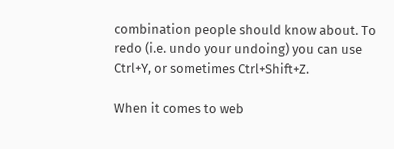combination people should know about. To redo (i.e. undo your undoing) you can use Ctrl+Y, or sometimes Ctrl+Shift+Z.

When it comes to web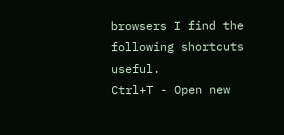browsers I find the following shortcuts useful.
Ctrl+T - Open new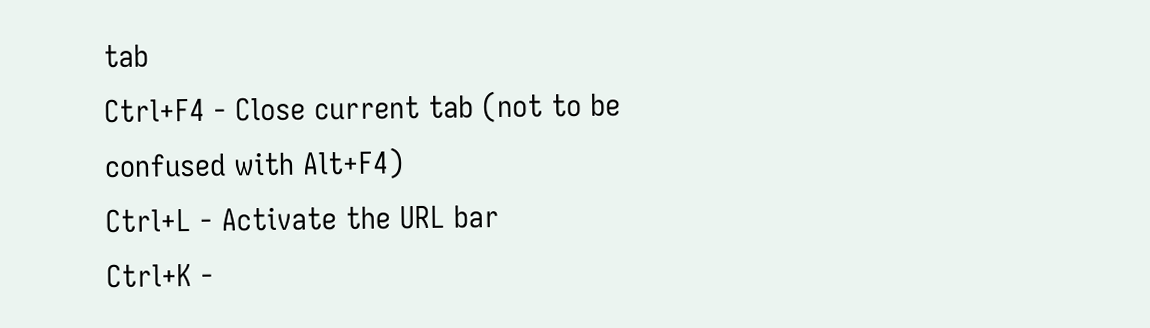tab
Ctrl+F4 - Close current tab (not to be confused with Alt+F4)
Ctrl+L - Activate the URL bar
Ctrl+K -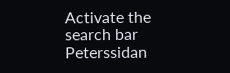Activate the search bar
Peterssidan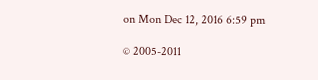on Mon Dec 12, 2016 6:59 pm

© 2005-2011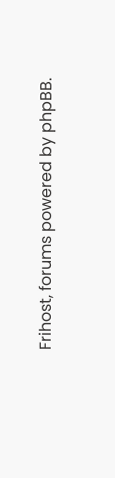Frihost, forums powered by phpBB.